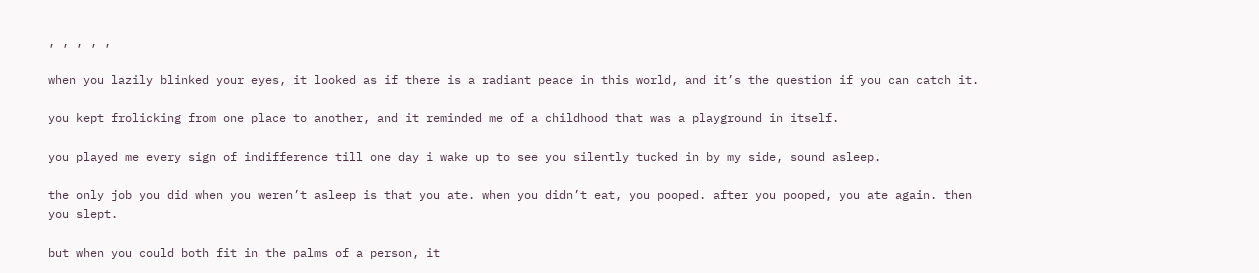, , , , ,

when you lazily blinked your eyes, it looked as if there is a radiant peace in this world, and it’s the question if you can catch it.

you kept frolicking from one place to another, and it reminded me of a childhood that was a playground in itself.

you played me every sign of indifference till one day i wake up to see you silently tucked in by my side, sound asleep.

the only job you did when you weren’t asleep is that you ate. when you didn’t eat, you pooped. after you pooped, you ate again. then you slept.

but when you could both fit in the palms of a person, it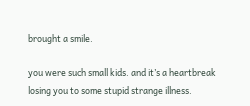brought a smile.

you were such small kids. and it’s a heartbreak losing you to some stupid strange illness.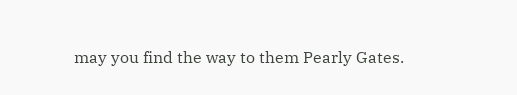may you find the way to them Pearly Gates.